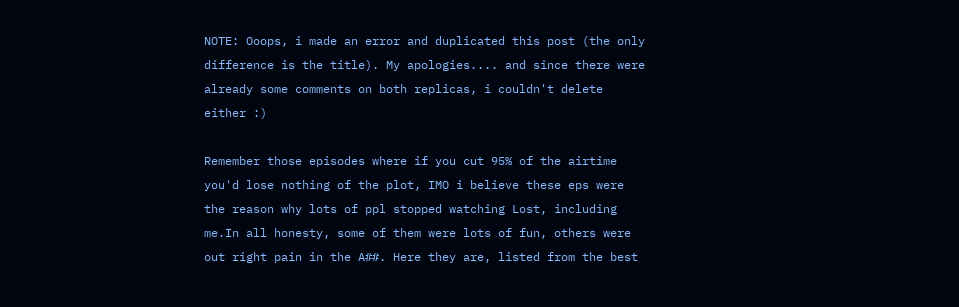NOTE: Ooops, i made an error and duplicated this post (the only difference is the title). My apologies.... and since there were already some comments on both replicas, i couldn't delete either :)

Remember those episodes where if you cut 95% of the airtime you'd lose nothing of the plot, IMO i believe these eps were the reason why lots of ppl stopped watching Lost, including me.In all honesty, some of them were lots of fun, others were out right pain in the A##. Here they are, listed from the best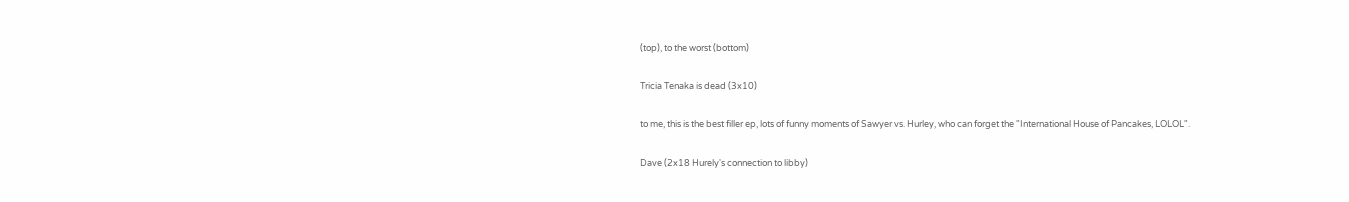(top), to the worst (bottom)

Tricia Tenaka is dead (3x10)

to me, this is the best filler ep, lots of funny moments of Sawyer vs. Hurley, who can forget the "International House of Pancakes, LOLOL".

Dave (2x18 Hurely's connection to libby)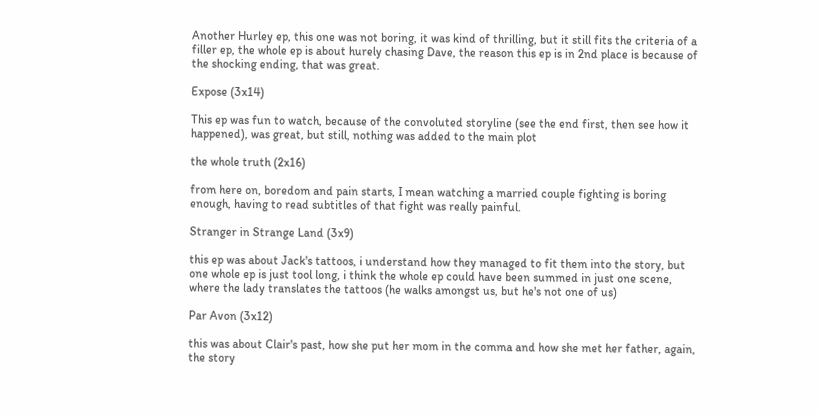Another Hurley ep, this one was not boring, it was kind of thrilling, but it still fits the criteria of a filler ep, the whole ep is about hurely chasing Dave, the reason this ep is in 2nd place is because of the shocking ending, that was great.

Expose (3x14)

This ep was fun to watch, because of the convoluted storyline (see the end first, then see how it happened), was great, but still, nothing was added to the main plot

the whole truth (2x16)

from here on, boredom and pain starts, I mean watching a married couple fighting is boring enough, having to read subtitles of that fight was really painful.

Stranger in Strange Land (3x9)

this ep was about Jack's tattoos, i understand how they managed to fit them into the story, but one whole ep is just tool long, i think the whole ep could have been summed in just one scene, where the lady translates the tattoos (he walks amongst us, but he's not one of us)

Par Avon (3x12)

this was about Clair's past, how she put her mom in the comma and how she met her father, again, the story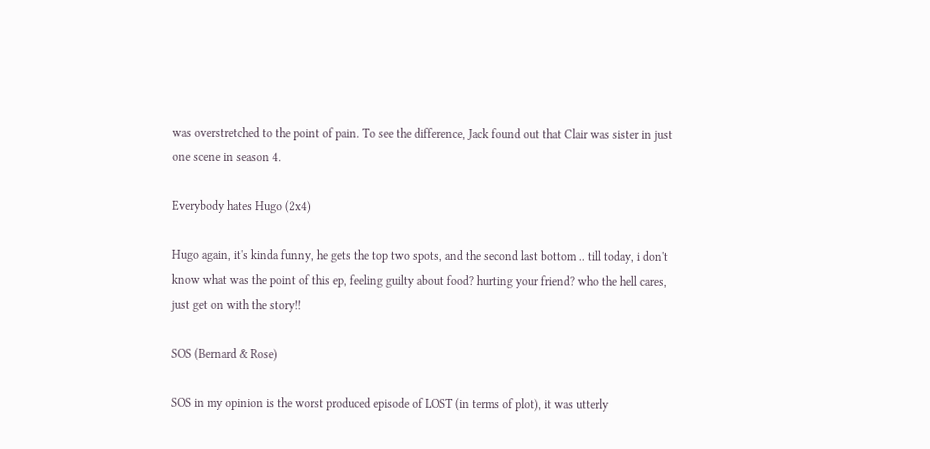was overstretched to the point of pain. To see the difference, Jack found out that Clair was sister in just one scene in season 4.

Everybody hates Hugo (2x4)

Hugo again, it's kinda funny, he gets the top two spots, and the second last bottom .. till today, i don't know what was the point of this ep, feeling guilty about food? hurting your friend? who the hell cares, just get on with the story!!

SOS (Bernard & Rose)

SOS in my opinion is the worst produced episode of LOST (in terms of plot), it was utterly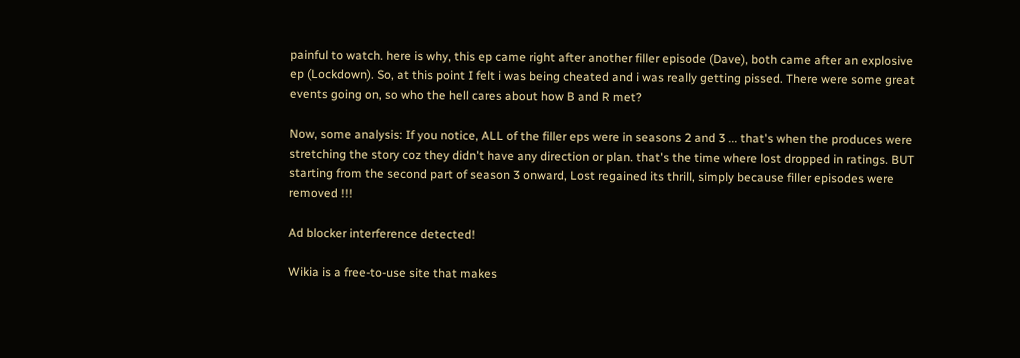painful to watch. here is why, this ep came right after another filler episode (Dave), both came after an explosive ep (Lockdown). So, at this point I felt i was being cheated and i was really getting pissed. There were some great events going on, so who the hell cares about how B and R met?

Now, some analysis: If you notice, ALL of the filler eps were in seasons 2 and 3 ... that's when the produces were stretching the story coz they didn't have any direction or plan. that's the time where lost dropped in ratings. BUT starting from the second part of season 3 onward, Lost regained its thrill, simply because filler episodes were removed !!!

Ad blocker interference detected!

Wikia is a free-to-use site that makes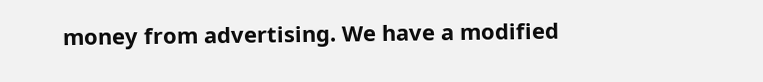money from advertising. We have a modified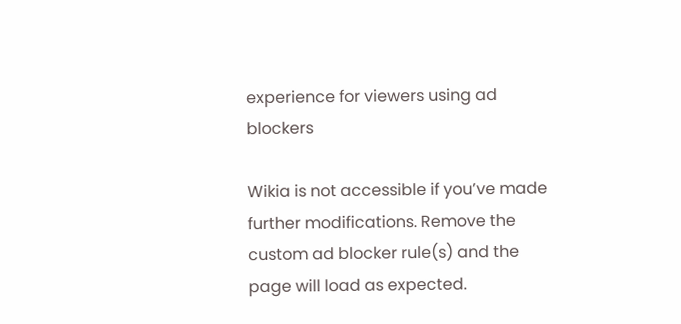experience for viewers using ad blockers

Wikia is not accessible if you’ve made further modifications. Remove the custom ad blocker rule(s) and the page will load as expected.